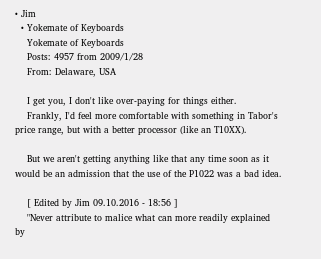• Jim
  • Yokemate of Keyboards
    Yokemate of Keyboards
    Posts: 4957 from 2009/1/28
    From: Delaware, USA

    I get you, I don't like over-paying for things either.
    Frankly, I'd feel more comfortable with something in Tabor's price range, but with a better processor (like an T10XX).

    But we aren't getting anything like that any time soon as it would be an admission that the use of the P1022 was a bad idea.

    [ Edited by Jim 09.10.2016 - 18:56 ]
    "Never attribute to malice what can more readily explained by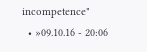incompetence"
  • »09.10.16 - 20:06